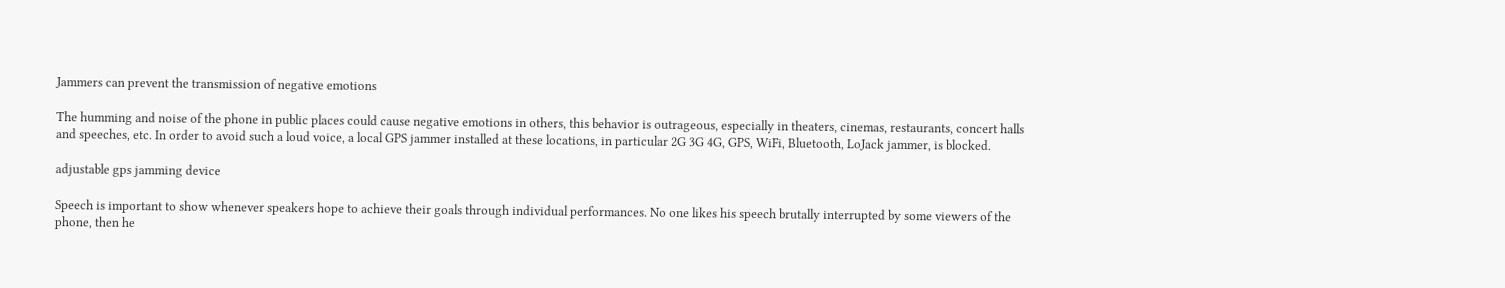Jammers can prevent the transmission of negative emotions

The humming and noise of the phone in public places could cause negative emotions in others, this behavior is outrageous, especially in theaters, cinemas, restaurants, concert halls and speeches, etc. In order to avoid such a loud voice, a local GPS jammer installed at these locations, in particular 2G 3G 4G, GPS, WiFi, Bluetooth, LoJack jammer, is blocked.

adjustable gps jamming device

Speech is important to show whenever speakers hope to achieve their goals through individual performances. No one likes his speech brutally interrupted by some viewers of the phone, then he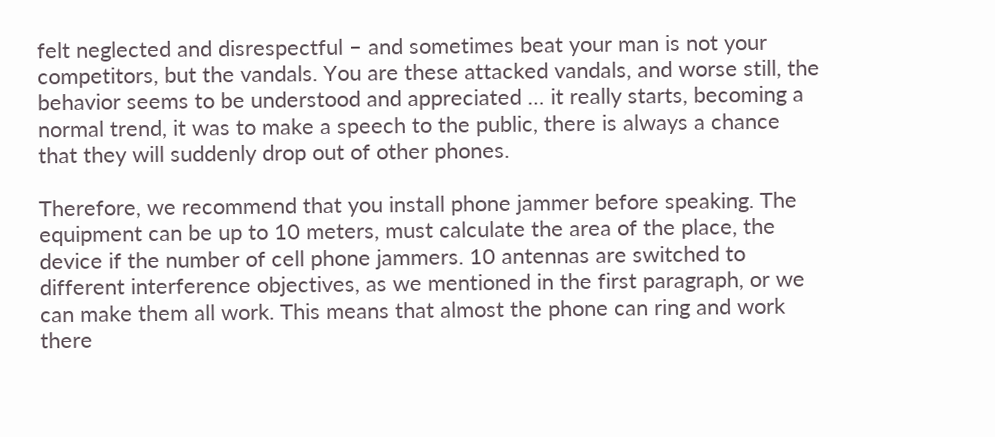felt neglected and disrespectful – and sometimes beat your man is not your competitors, but the vandals. You are these attacked vandals, and worse still, the behavior seems to be understood and appreciated … it really starts, becoming a normal trend, it was to make a speech to the public, there is always a chance that they will suddenly drop out of other phones.

Therefore, we recommend that you install phone jammer before speaking. The equipment can be up to 10 meters, must calculate the area of the place, the device if the number of cell phone jammers. 10 antennas are switched to different interference objectives, as we mentioned in the first paragraph, or we can make them all work. This means that almost the phone can ring and work there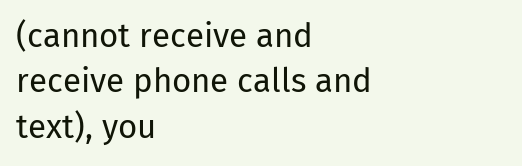(cannot receive and receive phone calls and text), you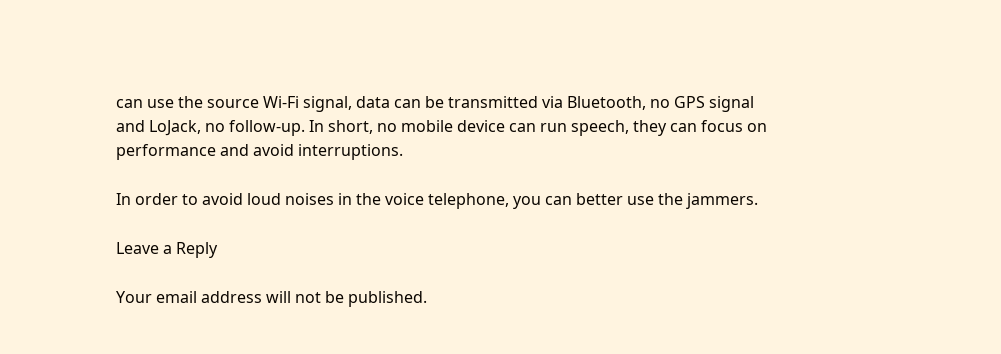can use the source Wi-Fi signal, data can be transmitted via Bluetooth, no GPS signal and LoJack, no follow-up. In short, no mobile device can run speech, they can focus on performance and avoid interruptions.

In order to avoid loud noises in the voice telephone, you can better use the jammers.

Leave a Reply

Your email address will not be published.